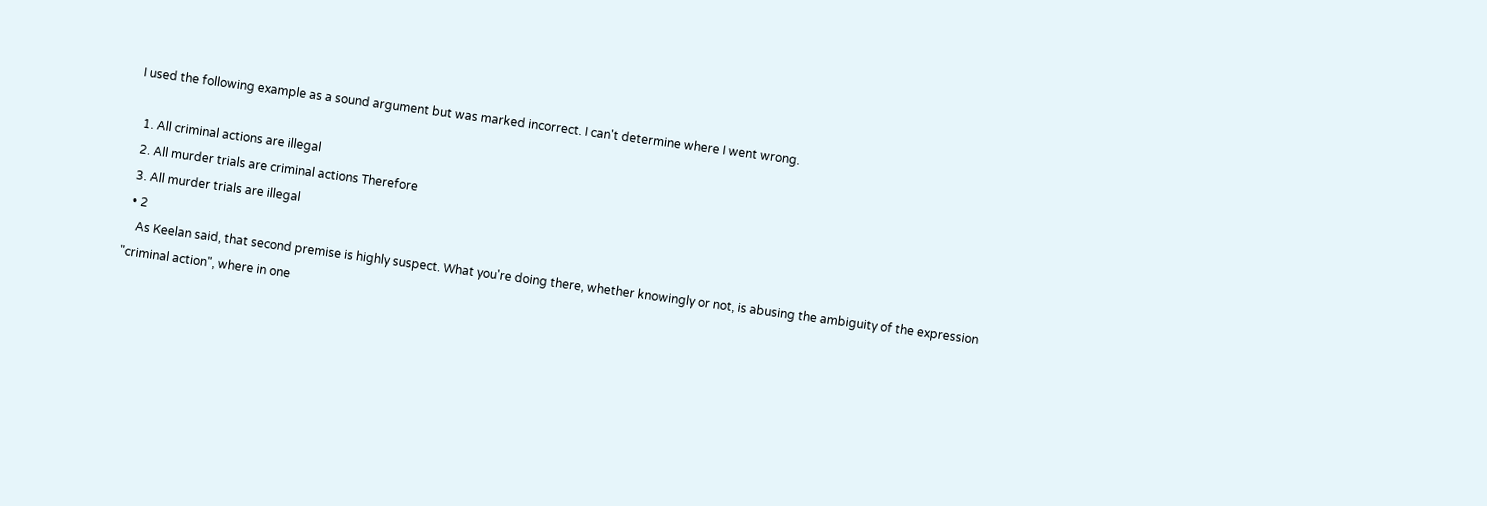I used the following example as a sound argument but was marked incorrect. I can't determine where I went wrong.

  1. All criminal actions are illegal
  2. All murder trials are criminal actions Therefore
  3. All murder trials are illegal
  • 2
    As Keelan said, that second premise is highly suspect. What you're doing there, whether knowingly or not, is abusing the ambiguity of the expression "criminal action", where in one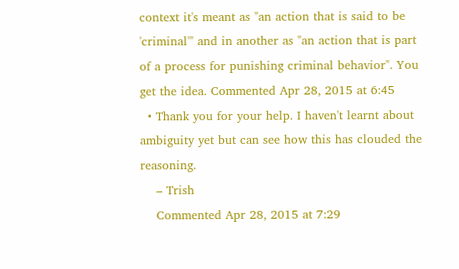context it's meant as "an action that is said to be 'criminal'" and in another as "an action that is part of a process for punishing criminal behavior". You get the idea. Commented Apr 28, 2015 at 6:45
  • Thank you for your help. I haven't learnt about ambiguity yet but can see how this has clouded the reasoning.
    – Trish
    Commented Apr 28, 2015 at 7:29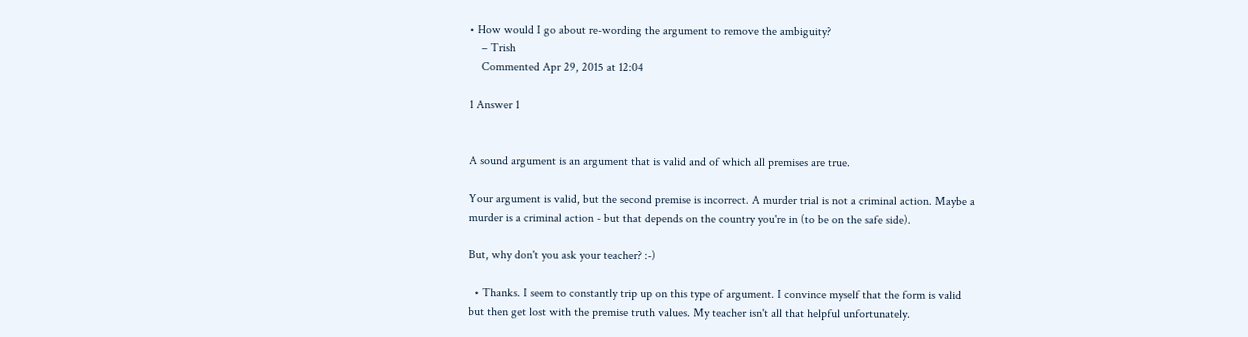• How would I go about re-wording the argument to remove the ambiguity?
    – Trish
    Commented Apr 29, 2015 at 12:04

1 Answer 1


A sound argument is an argument that is valid and of which all premises are true.

Your argument is valid, but the second premise is incorrect. A murder trial is not a criminal action. Maybe a murder is a criminal action - but that depends on the country you're in (to be on the safe side).

But, why don't you ask your teacher? :-)

  • Thanks. I seem to constantly trip up on this type of argument. I convince myself that the form is valid but then get lost with the premise truth values. My teacher isn't all that helpful unfortunately.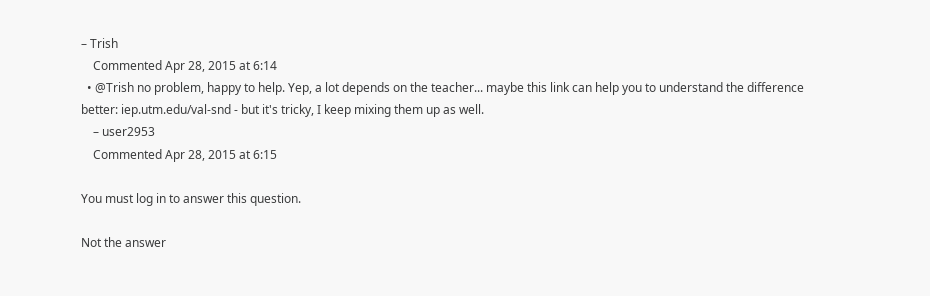– Trish
    Commented Apr 28, 2015 at 6:14
  • @Trish no problem, happy to help. Yep, a lot depends on the teacher... maybe this link can help you to understand the difference better: iep.utm.edu/val-snd - but it's tricky, I keep mixing them up as well.
    – user2953
    Commented Apr 28, 2015 at 6:15

You must log in to answer this question.

Not the answer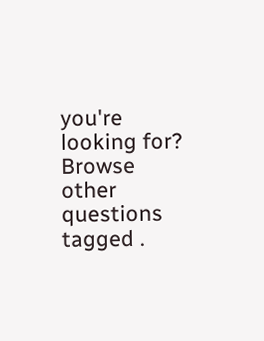you're looking for? Browse other questions tagged .